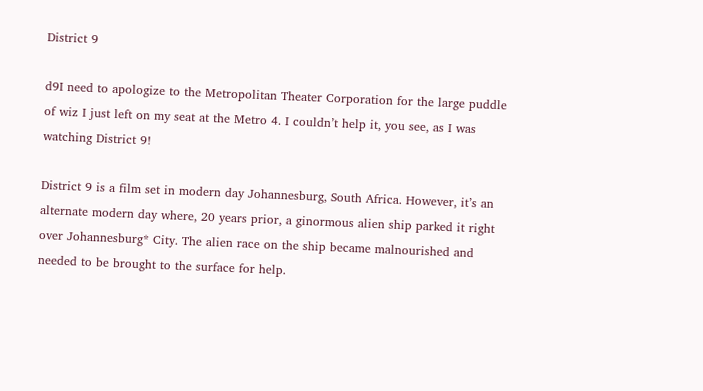District 9

d9I need to apologize to the Metropolitan Theater Corporation for the large puddle of wiz I just left on my seat at the Metro 4. I couldn’t help it, you see, as I was watching District 9!

District 9 is a film set in modern day Johannesburg, South Africa. However, it’s an alternate modern day where, 20 years prior, a ginormous alien ship parked it right over Johannesburg* City. The alien race on the ship became malnourished and needed to be brought to the surface for help.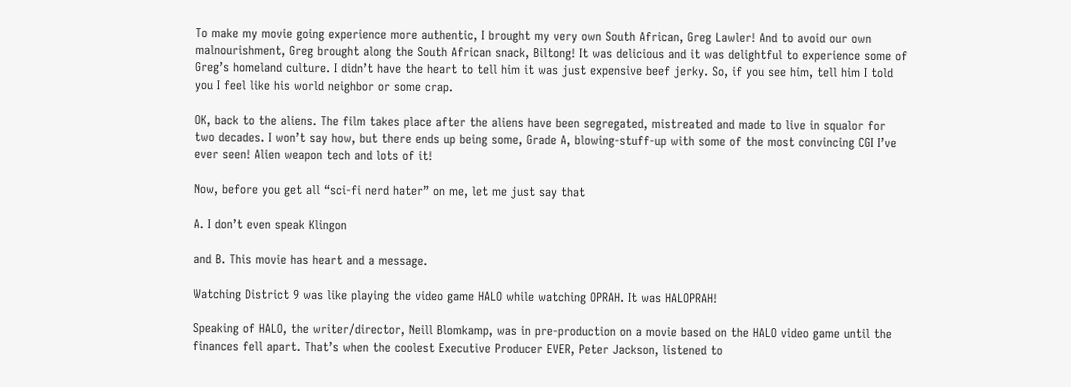To make my movie going experience more authentic, I brought my very own South African, Greg Lawler! And to avoid our own malnourishment, Greg brought along the South African snack, Biltong! It was delicious and it was delightful to experience some of Greg’s homeland culture. I didn’t have the heart to tell him it was just expensive beef jerky. So, if you see him, tell him I told you I feel like his world neighbor or some crap.

OK, back to the aliens. The film takes place after the aliens have been segregated, mistreated and made to live in squalor for two decades. I won’t say how, but there ends up being some, Grade A, blowing-stuff-up with some of the most convincing CGI I’ve ever seen! Alien weapon tech and lots of it!

Now, before you get all “sci-fi nerd hater” on me, let me just say that

A. I don’t even speak Klingon

and B. This movie has heart and a message.

Watching District 9 was like playing the video game HALO while watching OPRAH. It was HALOPRAH!

Speaking of HALO, the writer/director, Neill Blomkamp, was in pre-production on a movie based on the HALO video game until the finances fell apart. That’s when the coolest Executive Producer EVER, Peter Jackson, listened to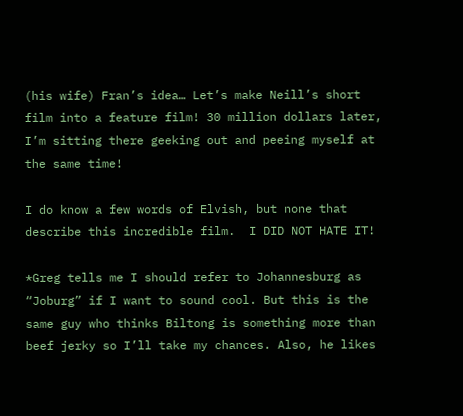(his wife) Fran’s idea… Let’s make Neill’s short film into a feature film! 30 million dollars later, I’m sitting there geeking out and peeing myself at the same time!

I do know a few words of Elvish, but none that describe this incredible film.  I DID NOT HATE IT!

*Greg tells me I should refer to Johannesburg as “Joburg” if I want to sound cool. But this is the same guy who thinks Biltong is something more than beef jerky so I’ll take my chances. Also, he likes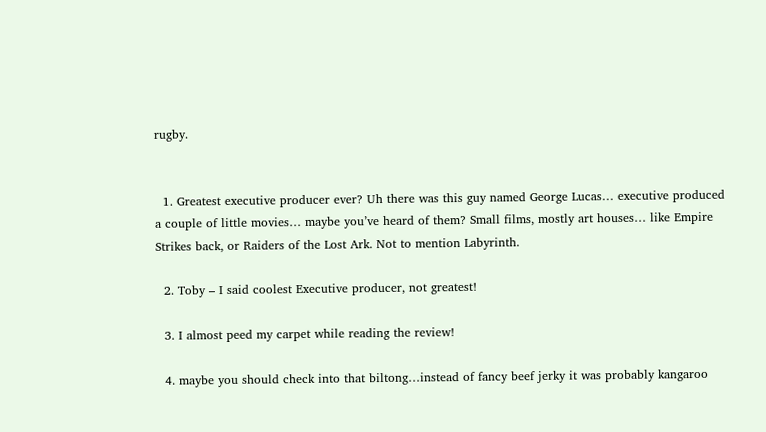rugby.


  1. Greatest executive producer ever? Uh there was this guy named George Lucas… executive produced a couple of little movies… maybe you’ve heard of them? Small films, mostly art houses… like Empire Strikes back, or Raiders of the Lost Ark. Not to mention Labyrinth.

  2. Toby – I said coolest Executive producer, not greatest!

  3. I almost peed my carpet while reading the review!

  4. maybe you should check into that biltong…instead of fancy beef jerky it was probably kangaroo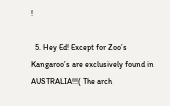!

  5. Hey Ed! Except for Zoo’s Kangaroo’s are exclusively found in AUSTRALIA!!!( The arch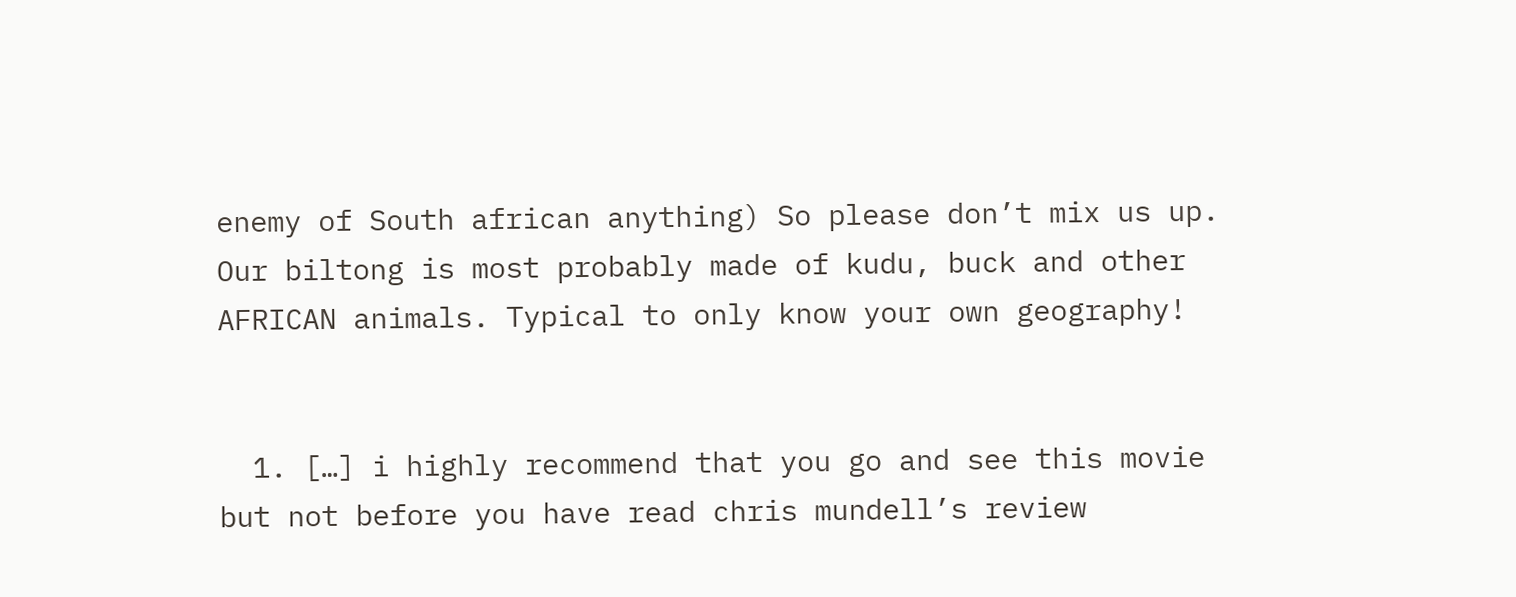enemy of South african anything) So please don’t mix us up. Our biltong is most probably made of kudu, buck and other AFRICAN animals. Typical to only know your own geography!


  1. […] i highly recommend that you go and see this movie but not before you have read chris mundell’s review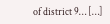of district 9… […]